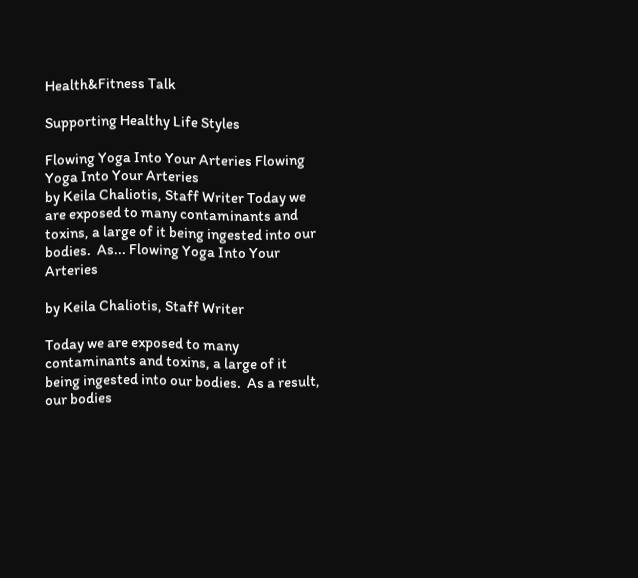Health&Fitness Talk

Supporting Healthy Life Styles

Flowing Yoga Into Your Arteries Flowing Yoga Into Your Arteries
by Keila Chaliotis, Staff Writer Today we are exposed to many contaminants and toxins, a large of it being ingested into our bodies.  As... Flowing Yoga Into Your Arteries

by Keila Chaliotis, Staff Writer

Today we are exposed to many contaminants and toxins, a large of it being ingested into our bodies.  As a result, our bodies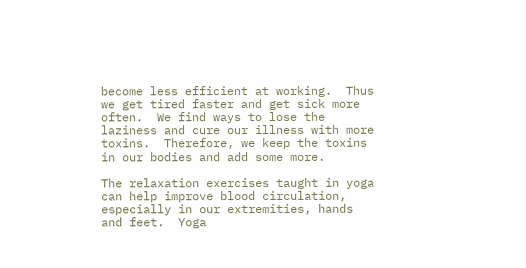become less efficient at working.  Thus we get tired faster and get sick more often.  We find ways to lose the laziness and cure our illness with more toxins.  Therefore, we keep the toxins in our bodies and add some more.

The relaxation exercises taught in yoga can help improve blood circulation, especially in our extremities, hands and feet.  Yoga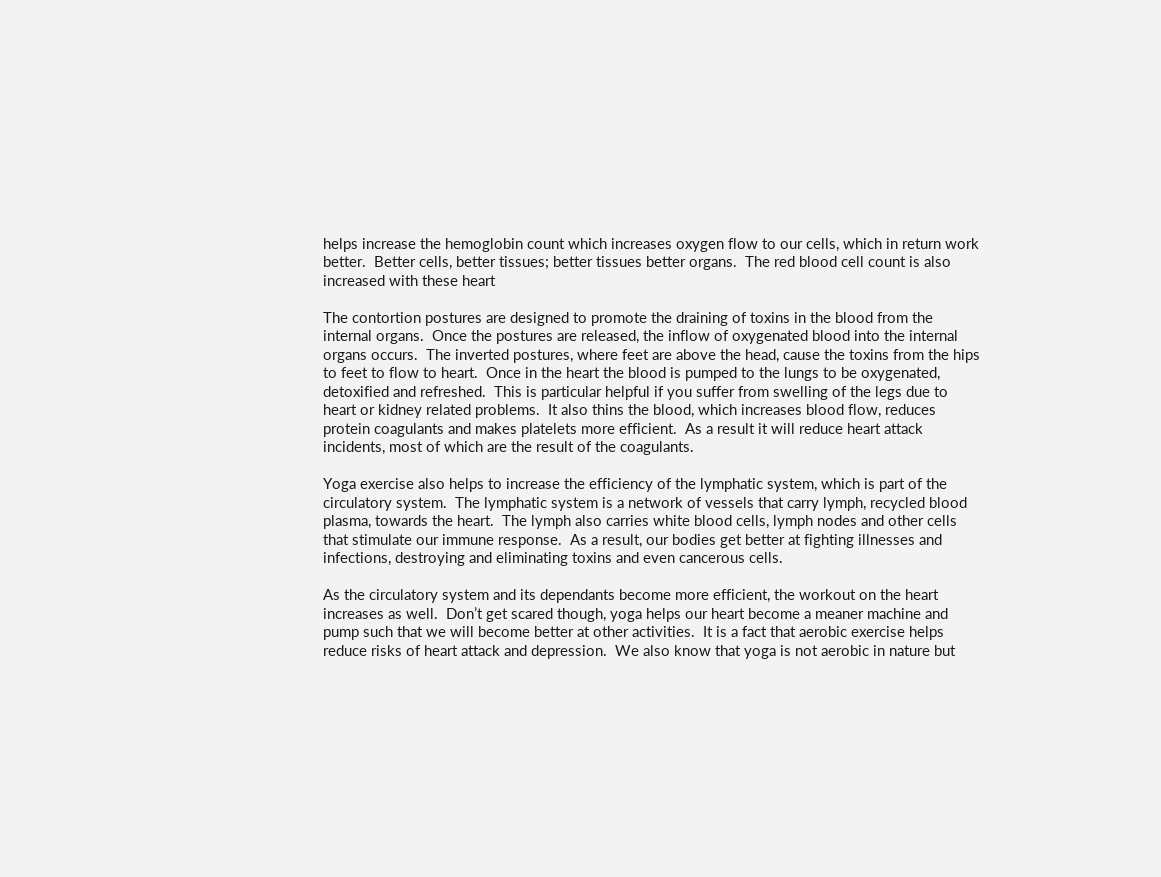helps increase the hemoglobin count which increases oxygen flow to our cells, which in return work better.  Better cells, better tissues; better tissues better organs.  The red blood cell count is also increased with these heart

The contortion postures are designed to promote the draining of toxins in the blood from the internal organs.  Once the postures are released, the inflow of oxygenated blood into the internal organs occurs.  The inverted postures, where feet are above the head, cause the toxins from the hips to feet to flow to heart.  Once in the heart the blood is pumped to the lungs to be oxygenated, detoxified and refreshed.  This is particular helpful if you suffer from swelling of the legs due to heart or kidney related problems.  It also thins the blood, which increases blood flow, reduces protein coagulants and makes platelets more efficient.  As a result it will reduce heart attack incidents, most of which are the result of the coagulants.

Yoga exercise also helps to increase the efficiency of the lymphatic system, which is part of the circulatory system.  The lymphatic system is a network of vessels that carry lymph, recycled blood plasma, towards the heart.  The lymph also carries white blood cells, lymph nodes and other cells that stimulate our immune response.  As a result, our bodies get better at fighting illnesses and infections, destroying and eliminating toxins and even cancerous cells.

As the circulatory system and its dependants become more efficient, the workout on the heart increases as well.  Don’t get scared though, yoga helps our heart become a meaner machine and pump such that we will become better at other activities.  It is a fact that aerobic exercise helps reduce risks of heart attack and depression.  We also know that yoga is not aerobic in nature but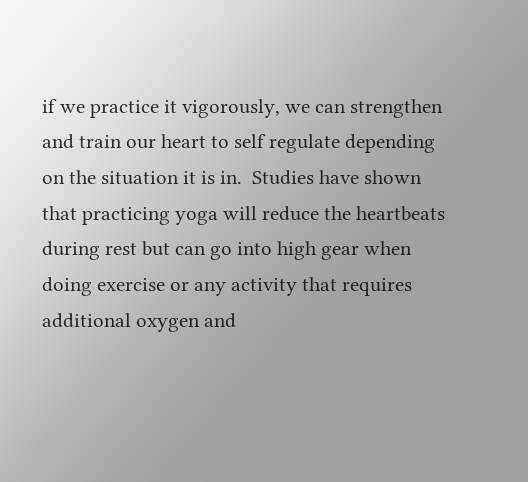if we practice it vigorously, we can strengthen and train our heart to self regulate depending on the situation it is in.  Studies have shown that practicing yoga will reduce the heartbeats during rest but can go into high gear when doing exercise or any activity that requires additional oxygen and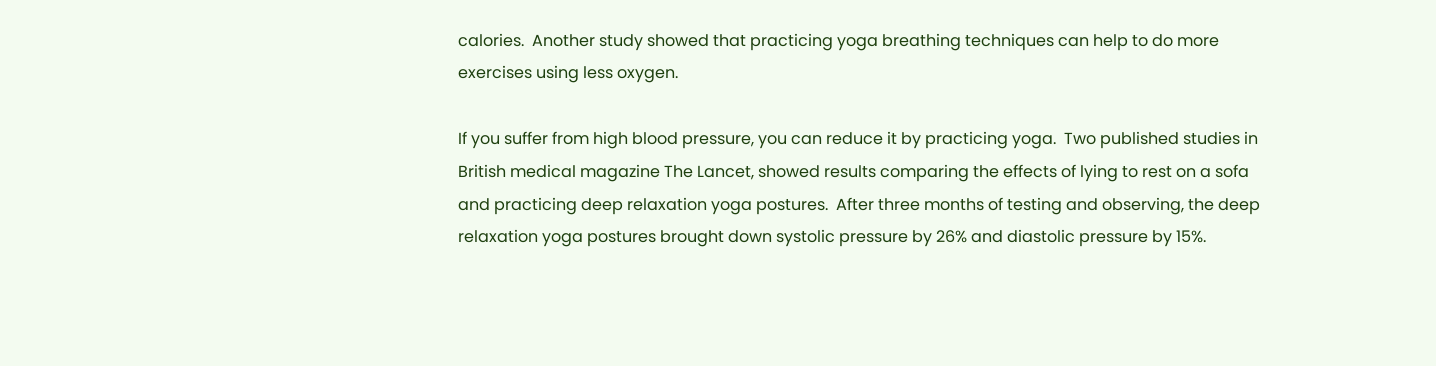calories.  Another study showed that practicing yoga breathing techniques can help to do more exercises using less oxygen.

If you suffer from high blood pressure, you can reduce it by practicing yoga.  Two published studies in British medical magazine The Lancet, showed results comparing the effects of lying to rest on a sofa and practicing deep relaxation yoga postures.  After three months of testing and observing, the deep relaxation yoga postures brought down systolic pressure by 26% and diastolic pressure by 15%.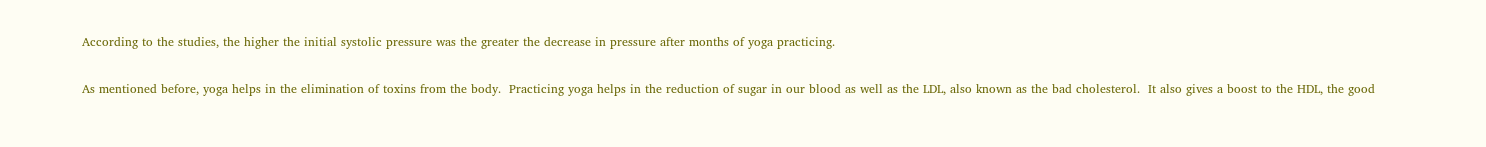According to the studies, the higher the initial systolic pressure was the greater the decrease in pressure after months of yoga practicing.

As mentioned before, yoga helps in the elimination of toxins from the body.  Practicing yoga helps in the reduction of sugar in our blood as well as the LDL, also known as the bad cholesterol.  It also gives a boost to the HDL, the good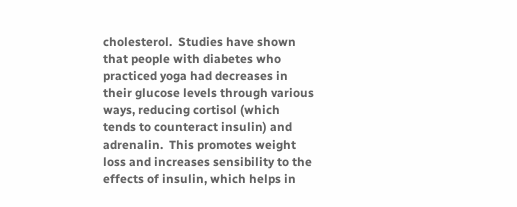cholesterol.  Studies have shown that people with diabetes who practiced yoga had decreases in their glucose levels through various ways, reducing cortisol (which tends to counteract insulin) and adrenalin.  This promotes weight loss and increases sensibility to the effects of insulin, which helps in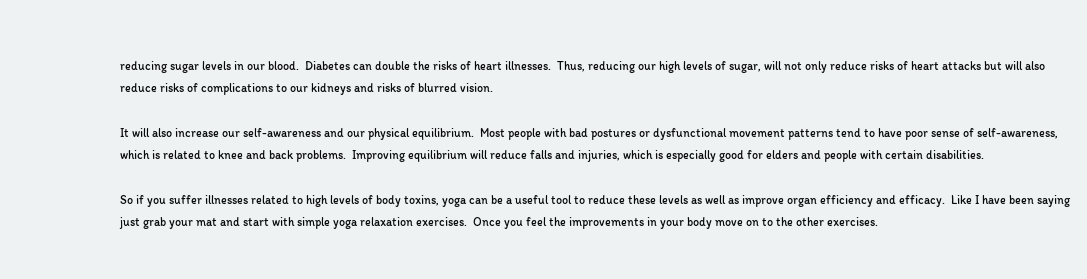reducing sugar levels in our blood.  Diabetes can double the risks of heart illnesses.  Thus, reducing our high levels of sugar, will not only reduce risks of heart attacks but will also reduce risks of complications to our kidneys and risks of blurred vision.

It will also increase our self-awareness and our physical equilibrium.  Most people with bad postures or dysfunctional movement patterns tend to have poor sense of self-awareness, which is related to knee and back problems.  Improving equilibrium will reduce falls and injuries, which is especially good for elders and people with certain disabilities.

So if you suffer illnesses related to high levels of body toxins, yoga can be a useful tool to reduce these levels as well as improve organ efficiency and efficacy.  Like I have been saying just grab your mat and start with simple yoga relaxation exercises.  Once you feel the improvements in your body move on to the other exercises.